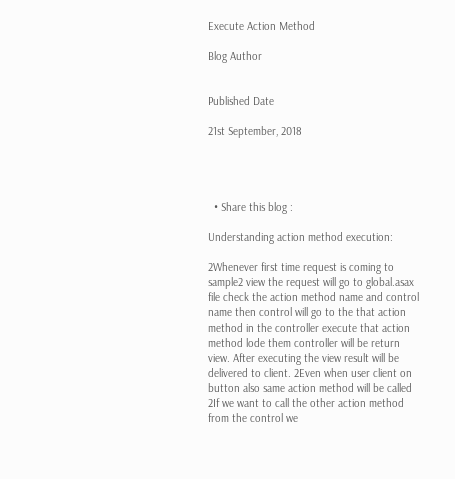Execute Action Method

Blog Author


Published Date

21st September, 2018




  • Share this blog :

Understanding action method execution:

2Whenever first time request is coming to sample2 view the request will go to global.asax file check the action method name and control name then control will go to the that action method in the controller execute that action method lode them controller will be return view. After executing the view result will be delivered to client. 2Even when user client on button also same action method will be called 2If we want to call the other action method from the control we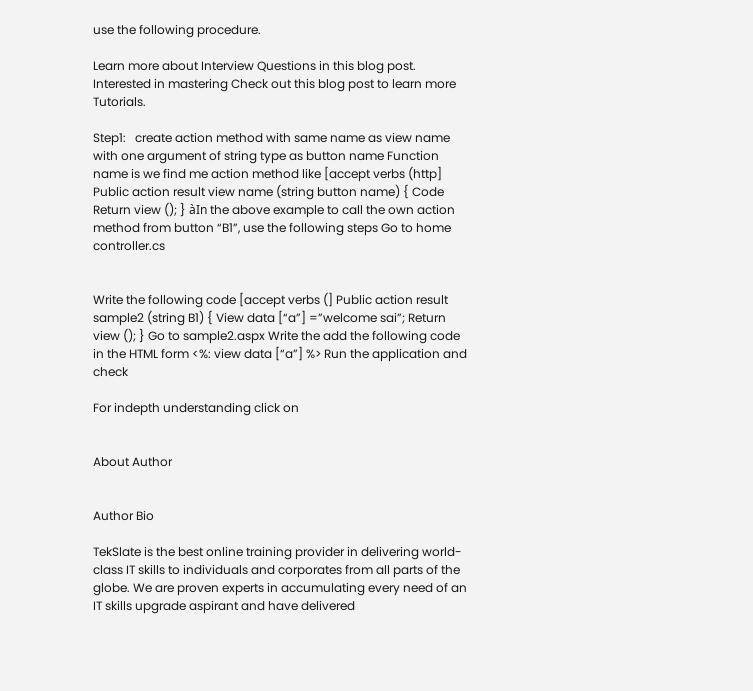use the following procedure.

Learn more about Interview Questions in this blog post.
Interested in mastering Check out this blog post to learn more Tutorials.

Step1:   create action method with same name as view name with one argument of string type as button name Function name is we find me action method like [accept verbs (http] Public action result view name (string button name) { Code Return view (); } àIn the above example to call the own action method from button “B1”, use the following steps Go to home controller.cs


Write the following code [accept verbs (] Public action result sample2 (string B1) { View data [“a”] =”welcome sai”; Return view (); } Go to sample2.aspx Write the add the following code in the HTML form <%: view data [“a”] %> Run the application and check

For indepth understanding click on


About Author


Author Bio

TekSlate is the best online training provider in delivering world-class IT skills to individuals and corporates from all parts of the globe. We are proven experts in accumulating every need of an IT skills upgrade aspirant and have delivered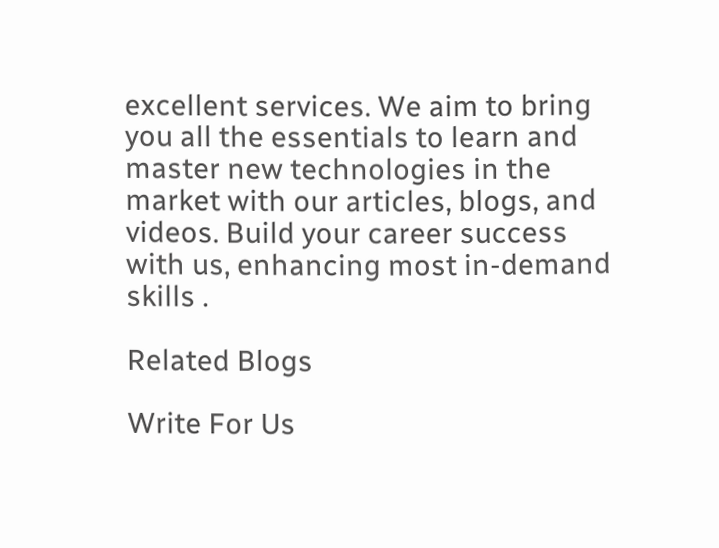excellent services. We aim to bring you all the essentials to learn and master new technologies in the market with our articles, blogs, and videos. Build your career success with us, enhancing most in-demand skills .

Related Blogs

Write For Us